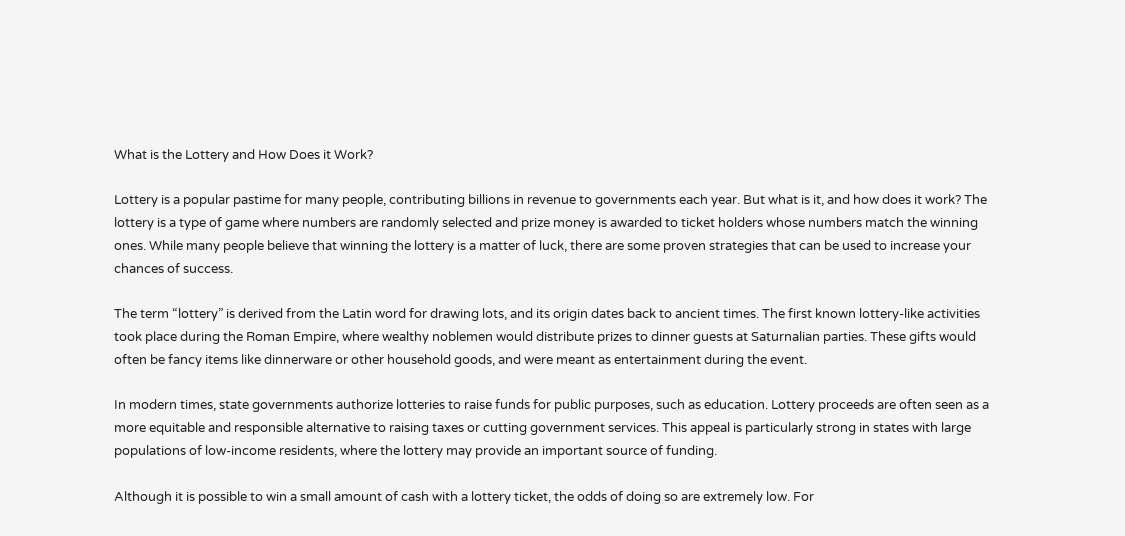What is the Lottery and How Does it Work?

Lottery is a popular pastime for many people, contributing billions in revenue to governments each year. But what is it, and how does it work? The lottery is a type of game where numbers are randomly selected and prize money is awarded to ticket holders whose numbers match the winning ones. While many people believe that winning the lottery is a matter of luck, there are some proven strategies that can be used to increase your chances of success.

The term “lottery” is derived from the Latin word for drawing lots, and its origin dates back to ancient times. The first known lottery-like activities took place during the Roman Empire, where wealthy noblemen would distribute prizes to dinner guests at Saturnalian parties. These gifts would often be fancy items like dinnerware or other household goods, and were meant as entertainment during the event.

In modern times, state governments authorize lotteries to raise funds for public purposes, such as education. Lottery proceeds are often seen as a more equitable and responsible alternative to raising taxes or cutting government services. This appeal is particularly strong in states with large populations of low-income residents, where the lottery may provide an important source of funding.

Although it is possible to win a small amount of cash with a lottery ticket, the odds of doing so are extremely low. For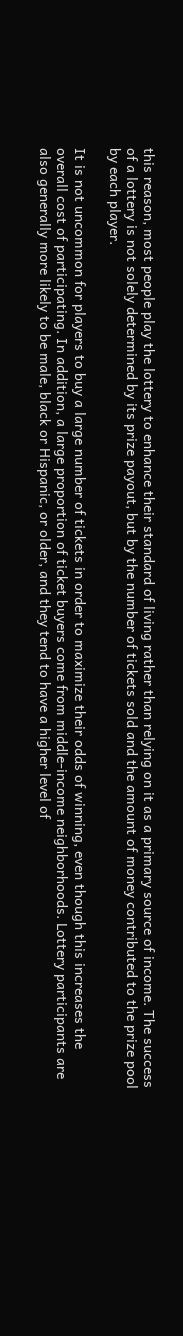this reason, most people play the lottery to enhance their standard of living rather than relying on it as a primary source of income. The success of a lottery is not solely determined by its prize payout, but by the number of tickets sold and the amount of money contributed to the prize pool by each player.

It is not uncommon for players to buy a large number of tickets in order to maximize their odds of winning, even though this increases the overall cost of participating. In addition, a large proportion of ticket buyers come from middle-income neighborhoods. Lottery participants are also generally more likely to be male, black or Hispanic, or older, and they tend to have a higher level of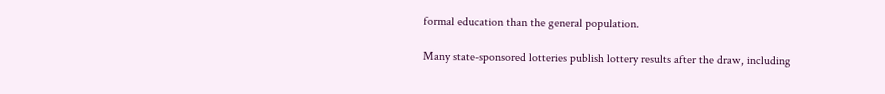formal education than the general population.

Many state-sponsored lotteries publish lottery results after the draw, including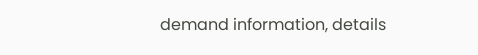demand information, details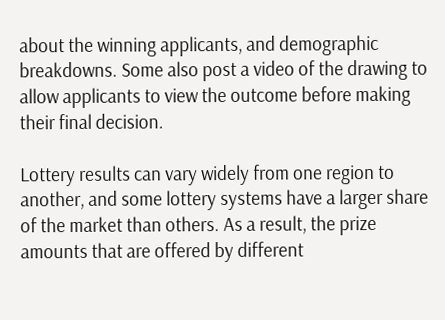about the winning applicants, and demographic breakdowns. Some also post a video of the drawing to allow applicants to view the outcome before making their final decision.

Lottery results can vary widely from one region to another, and some lottery systems have a larger share of the market than others. As a result, the prize amounts that are offered by different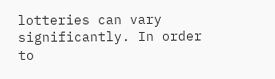lotteries can vary significantly. In order to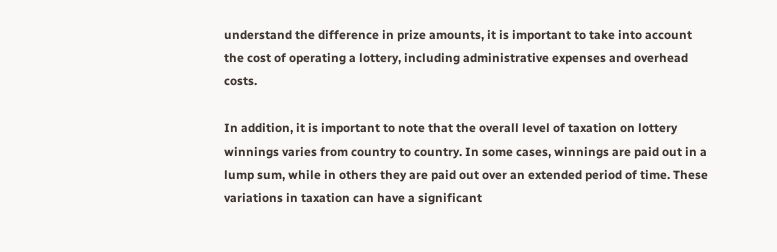understand the difference in prize amounts, it is important to take into account the cost of operating a lottery, including administrative expenses and overhead costs.

In addition, it is important to note that the overall level of taxation on lottery winnings varies from country to country. In some cases, winnings are paid out in a lump sum, while in others they are paid out over an extended period of time. These variations in taxation can have a significant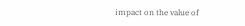impact on the value of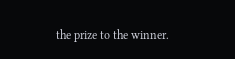the prize to the winner.